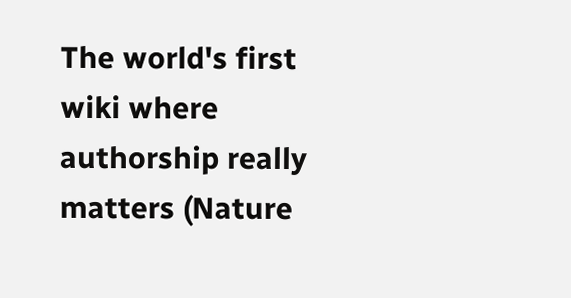The world's first wiki where authorship really matters (Nature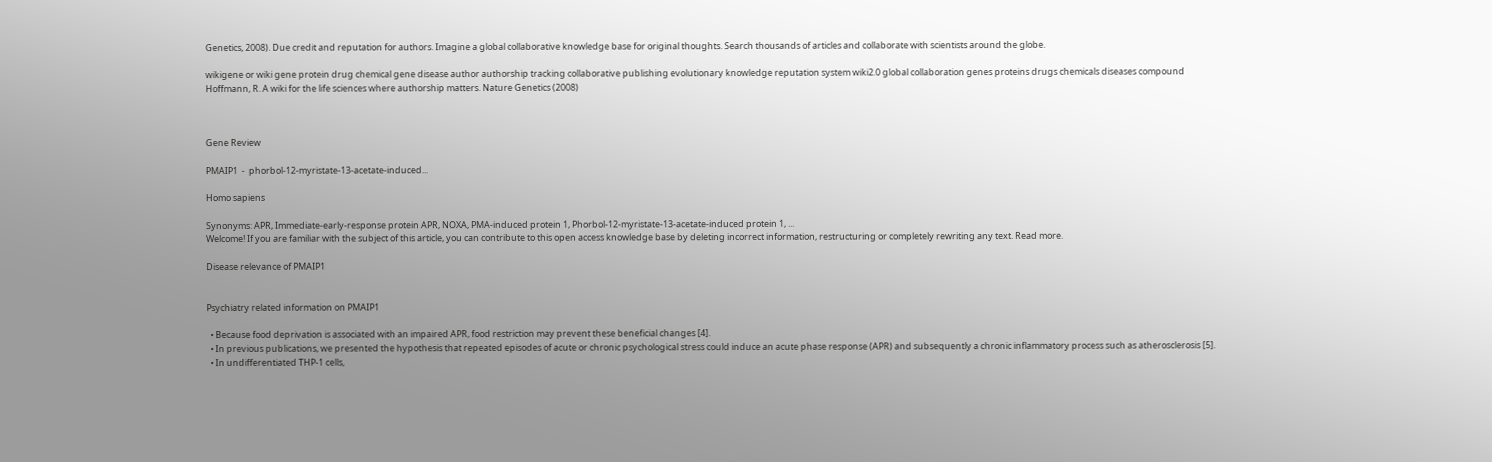Genetics, 2008). Due credit and reputation for authors. Imagine a global collaborative knowledge base for original thoughts. Search thousands of articles and collaborate with scientists around the globe.

wikigene or wiki gene protein drug chemical gene disease author authorship tracking collaborative publishing evolutionary knowledge reputation system wiki2.0 global collaboration genes proteins drugs chemicals diseases compound
Hoffmann, R. A wiki for the life sciences where authorship matters. Nature Genetics (2008)



Gene Review

PMAIP1  -  phorbol-12-myristate-13-acetate-induced...

Homo sapiens

Synonyms: APR, Immediate-early-response protein APR, NOXA, PMA-induced protein 1, Phorbol-12-myristate-13-acetate-induced protein 1, ...
Welcome! If you are familiar with the subject of this article, you can contribute to this open access knowledge base by deleting incorrect information, restructuring or completely rewriting any text. Read more.

Disease relevance of PMAIP1


Psychiatry related information on PMAIP1

  • Because food deprivation is associated with an impaired APR, food restriction may prevent these beneficial changes [4].
  • In previous publications, we presented the hypothesis that repeated episodes of acute or chronic psychological stress could induce an acute phase response (APR) and subsequently a chronic inflammatory process such as atherosclerosis [5].
  • In undifferentiated THP-1 cells,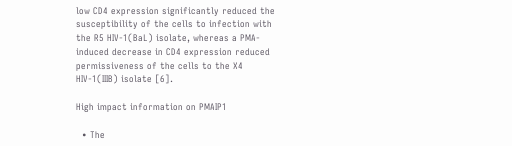low CD4 expression significantly reduced the susceptibility of the cells to infection with the R5 HIV-1(BaL) isolate, whereas a PMA-induced decrease in CD4 expression reduced permissiveness of the cells to the X4 HIV-1(IIIB) isolate [6].

High impact information on PMAIP1

  • The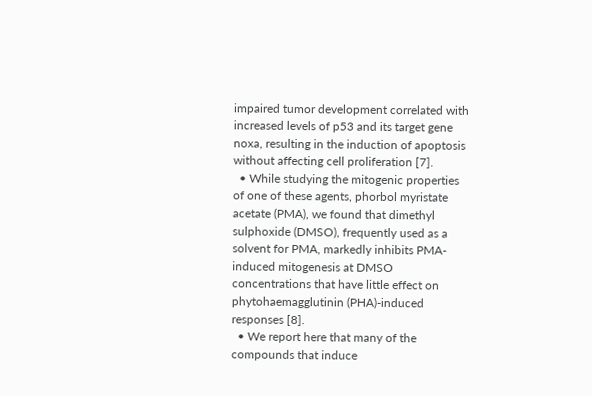impaired tumor development correlated with increased levels of p53 and its target gene noxa, resulting in the induction of apoptosis without affecting cell proliferation [7].
  • While studying the mitogenic properties of one of these agents, phorbol myristate acetate (PMA), we found that dimethyl sulphoxide (DMSO), frequently used as a solvent for PMA, markedly inhibits PMA-induced mitogenesis at DMSO concentrations that have little effect on phytohaemagglutinin (PHA)-induced responses [8].
  • We report here that many of the compounds that induce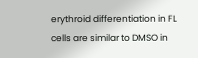erythroid differentiation in FL cells are similar to DMSO in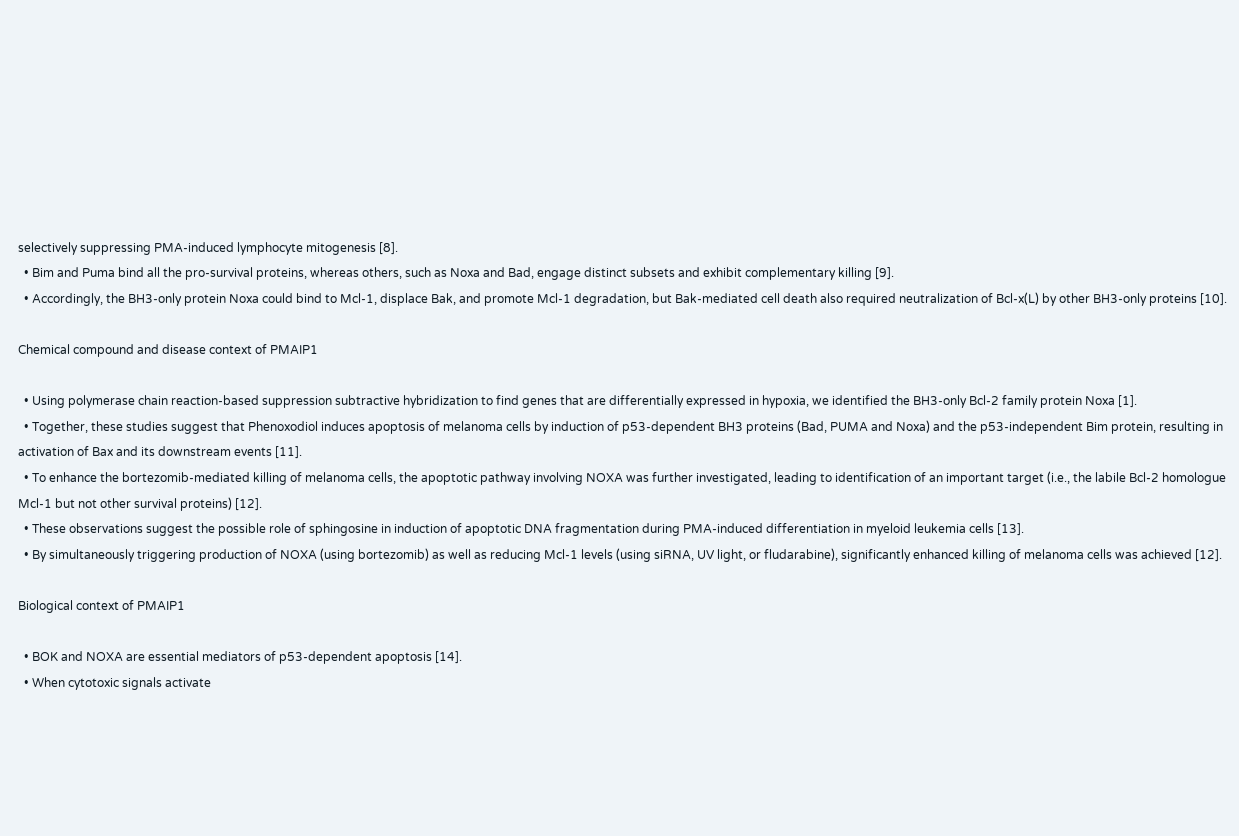selectively suppressing PMA-induced lymphocyte mitogenesis [8].
  • Bim and Puma bind all the pro-survival proteins, whereas others, such as Noxa and Bad, engage distinct subsets and exhibit complementary killing [9].
  • Accordingly, the BH3-only protein Noxa could bind to Mcl-1, displace Bak, and promote Mcl-1 degradation, but Bak-mediated cell death also required neutralization of Bcl-x(L) by other BH3-only proteins [10].

Chemical compound and disease context of PMAIP1

  • Using polymerase chain reaction-based suppression subtractive hybridization to find genes that are differentially expressed in hypoxia, we identified the BH3-only Bcl-2 family protein Noxa [1].
  • Together, these studies suggest that Phenoxodiol induces apoptosis of melanoma cells by induction of p53-dependent BH3 proteins (Bad, PUMA and Noxa) and the p53-independent Bim protein, resulting in activation of Bax and its downstream events [11].
  • To enhance the bortezomib-mediated killing of melanoma cells, the apoptotic pathway involving NOXA was further investigated, leading to identification of an important target (i.e., the labile Bcl-2 homologue Mcl-1 but not other survival proteins) [12].
  • These observations suggest the possible role of sphingosine in induction of apoptotic DNA fragmentation during PMA-induced differentiation in myeloid leukemia cells [13].
  • By simultaneously triggering production of NOXA (using bortezomib) as well as reducing Mcl-1 levels (using siRNA, UV light, or fludarabine), significantly enhanced killing of melanoma cells was achieved [12].

Biological context of PMAIP1

  • BOK and NOXA are essential mediators of p53-dependent apoptosis [14].
  • When cytotoxic signals activate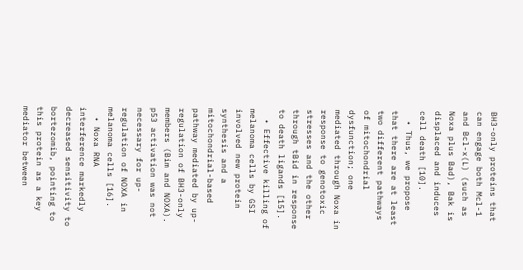BH3-only proteins that can engage both Mcl-1 and Bcl-x(L) (such as Noxa plus Bad), Bak is displaced and induces cell death [10].
  • Thus, we propose that there are at least two different pathways of mitochondrial dysfunction; one mediated through Noxa in response to genotoxic stresses and the other through tBid in response to death ligands [15].
  • Effective killing of melanoma cells by GSI involved new protein synthesis and a mitochondrial-based pathway mediated by up-regulation of BH3-only members (Bim and NOXA). p53 activation was not necessary for up-regulation of NOXA in melanoma cells [16].
  • Noxa RNA interference markedly decreased sensitivity to bortezomib, pointing to this protein as a key mediator between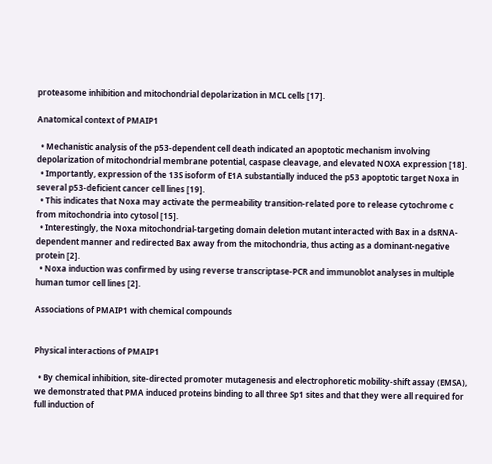proteasome inhibition and mitochondrial depolarization in MCL cells [17].

Anatomical context of PMAIP1

  • Mechanistic analysis of the p53-dependent cell death indicated an apoptotic mechanism involving depolarization of mitochondrial membrane potential, caspase cleavage, and elevated NOXA expression [18].
  • Importantly, expression of the 13S isoform of E1A substantially induced the p53 apoptotic target Noxa in several p53-deficient cancer cell lines [19].
  • This indicates that Noxa may activate the permeability transition-related pore to release cytochrome c from mitochondria into cytosol [15].
  • Interestingly, the Noxa mitochondrial-targeting domain deletion mutant interacted with Bax in a dsRNA-dependent manner and redirected Bax away from the mitochondria, thus acting as a dominant-negative protein [2].
  • Noxa induction was confirmed by using reverse transcriptase-PCR and immunoblot analyses in multiple human tumor cell lines [2].

Associations of PMAIP1 with chemical compounds


Physical interactions of PMAIP1

  • By chemical inhibition, site-directed promoter mutagenesis and electrophoretic mobility-shift assay (EMSA), we demonstrated that PMA induced proteins binding to all three Sp1 sites and that they were all required for full induction of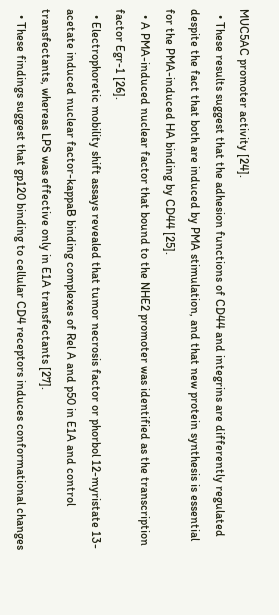MUC5AC promoter activity [24].
  • These results suggest that the adhesion functions of CD44 and integrins are differently regulated despite the fact that both are induced by PMA stimulation, and that new protein synthesis is essential for the PMA-induced HA binding by CD44 [25].
  • A PMA-induced nuclear factor that bound to the NHE2 promoter was identified as the transcription factor Egr-1 [26].
  • Electrophoretic mobility shift assays revealed that tumor necrosis factor or phorbol 12-myristate 13-acetate induced nuclear factor-kappaB binding complexes of Rel A and p50 in E1A and control transfectants, whereas LPS was effective only in E1A transfectants [27].
  • These findings suggest that gp120 binding to cellular CD4 receptors induces conformational changes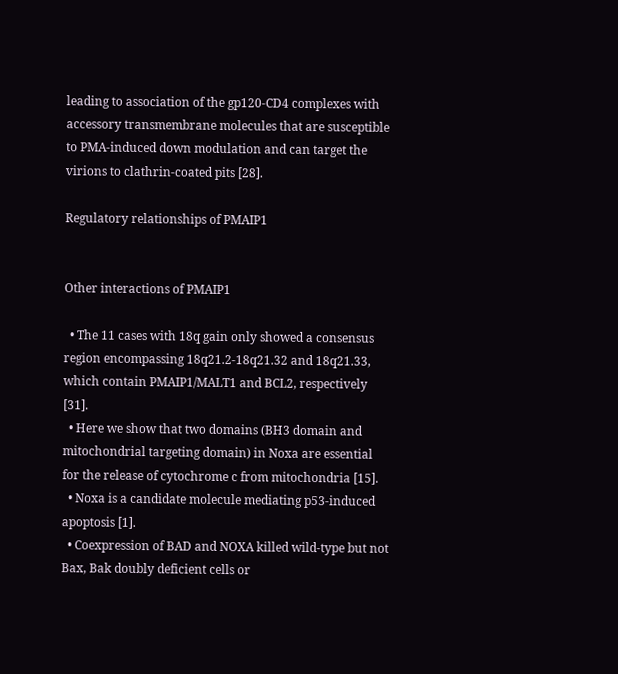leading to association of the gp120-CD4 complexes with accessory transmembrane molecules that are susceptible to PMA-induced down modulation and can target the virions to clathrin-coated pits [28].

Regulatory relationships of PMAIP1


Other interactions of PMAIP1

  • The 11 cases with 18q gain only showed a consensus region encompassing 18q21.2-18q21.32 and 18q21.33, which contain PMAIP1/MALT1 and BCL2, respectively [31].
  • Here we show that two domains (BH3 domain and mitochondrial targeting domain) in Noxa are essential for the release of cytochrome c from mitochondria [15].
  • Noxa is a candidate molecule mediating p53-induced apoptosis [1].
  • Coexpression of BAD and NOXA killed wild-type but not Bax, Bak doubly deficient cells or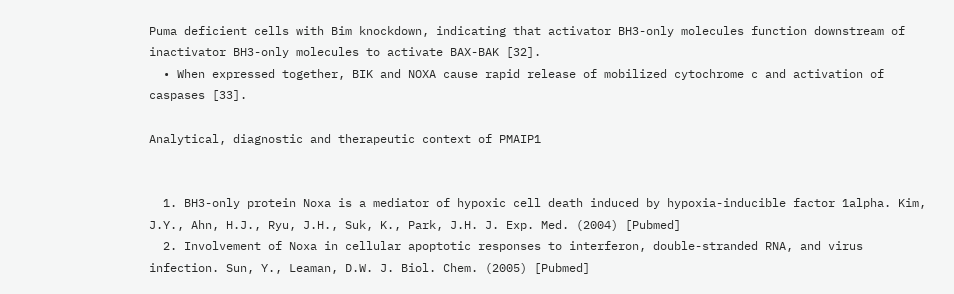Puma deficient cells with Bim knockdown, indicating that activator BH3-only molecules function downstream of inactivator BH3-only molecules to activate BAX-BAK [32].
  • When expressed together, BIK and NOXA cause rapid release of mobilized cytochrome c and activation of caspases [33].

Analytical, diagnostic and therapeutic context of PMAIP1


  1. BH3-only protein Noxa is a mediator of hypoxic cell death induced by hypoxia-inducible factor 1alpha. Kim, J.Y., Ahn, H.J., Ryu, J.H., Suk, K., Park, J.H. J. Exp. Med. (2004) [Pubmed]
  2. Involvement of Noxa in cellular apoptotic responses to interferon, double-stranded RNA, and virus infection. Sun, Y., Leaman, D.W. J. Biol. Chem. (2005) [Pubmed]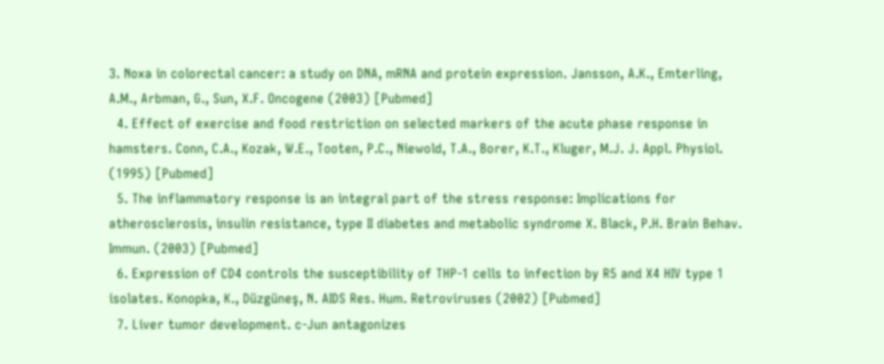3. Noxa in colorectal cancer: a study on DNA, mRNA and protein expression. Jansson, A.K., Emterling, A.M., Arbman, G., Sun, X.F. Oncogene (2003) [Pubmed]
  4. Effect of exercise and food restriction on selected markers of the acute phase response in hamsters. Conn, C.A., Kozak, W.E., Tooten, P.C., Niewold, T.A., Borer, K.T., Kluger, M.J. J. Appl. Physiol. (1995) [Pubmed]
  5. The inflammatory response is an integral part of the stress response: Implications for atherosclerosis, insulin resistance, type II diabetes and metabolic syndrome X. Black, P.H. Brain Behav. Immun. (2003) [Pubmed]
  6. Expression of CD4 controls the susceptibility of THP-1 cells to infection by R5 and X4 HIV type 1 isolates. Konopka, K., Düzgüneş, N. AIDS Res. Hum. Retroviruses (2002) [Pubmed]
  7. Liver tumor development. c-Jun antagonizes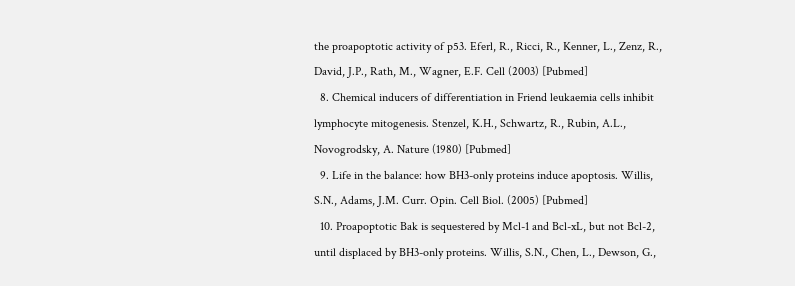the proapoptotic activity of p53. Eferl, R., Ricci, R., Kenner, L., Zenz, R., David, J.P., Rath, M., Wagner, E.F. Cell (2003) [Pubmed]
  8. Chemical inducers of differentiation in Friend leukaemia cells inhibit lymphocyte mitogenesis. Stenzel, K.H., Schwartz, R., Rubin, A.L., Novogrodsky, A. Nature (1980) [Pubmed]
  9. Life in the balance: how BH3-only proteins induce apoptosis. Willis, S.N., Adams, J.M. Curr. Opin. Cell Biol. (2005) [Pubmed]
  10. Proapoptotic Bak is sequestered by Mcl-1 and Bcl-xL, but not Bcl-2, until displaced by BH3-only proteins. Willis, S.N., Chen, L., Dewson, G.,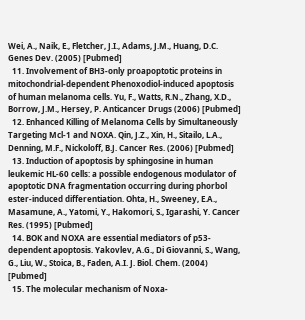Wei, A., Naik, E., Fletcher, J.I., Adams, J.M., Huang, D.C. Genes Dev. (2005) [Pubmed]
  11. Involvement of BH3-only proapoptotic proteins in mitochondrial-dependent Phenoxodiol-induced apoptosis of human melanoma cells. Yu, F., Watts, R.N., Zhang, X.D., Borrow, J.M., Hersey, P. Anticancer Drugs (2006) [Pubmed]
  12. Enhanced Killing of Melanoma Cells by Simultaneously Targeting Mcl-1 and NOXA. Qin, J.Z., Xin, H., Sitailo, L.A., Denning, M.F., Nickoloff, B.J. Cancer Res. (2006) [Pubmed]
  13. Induction of apoptosis by sphingosine in human leukemic HL-60 cells: a possible endogenous modulator of apoptotic DNA fragmentation occurring during phorbol ester-induced differentiation. Ohta, H., Sweeney, E.A., Masamune, A., Yatomi, Y., Hakomori, S., Igarashi, Y. Cancer Res. (1995) [Pubmed]
  14. BOK and NOXA are essential mediators of p53-dependent apoptosis. Yakovlev, A.G., Di Giovanni, S., Wang, G., Liu, W., Stoica, B., Faden, A.I. J. Biol. Chem. (2004) [Pubmed]
  15. The molecular mechanism of Noxa-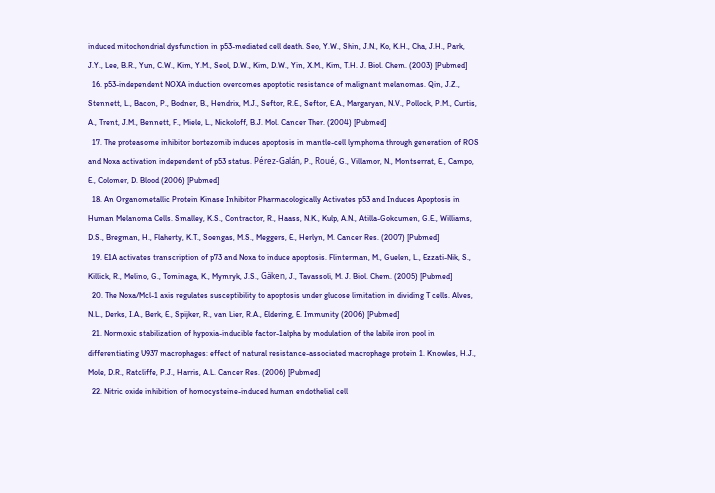induced mitochondrial dysfunction in p53-mediated cell death. Seo, Y.W., Shin, J.N., Ko, K.H., Cha, J.H., Park, J.Y., Lee, B.R., Yun, C.W., Kim, Y.M., Seol, D.W., Kim, D.W., Yin, X.M., Kim, T.H. J. Biol. Chem. (2003) [Pubmed]
  16. p53-independent NOXA induction overcomes apoptotic resistance of malignant melanomas. Qin, J.Z., Stennett, L., Bacon, P., Bodner, B., Hendrix, M.J., Seftor, R.E., Seftor, E.A., Margaryan, N.V., Pollock, P.M., Curtis, A., Trent, J.M., Bennett, F., Miele, L., Nickoloff, B.J. Mol. Cancer Ther. (2004) [Pubmed]
  17. The proteasome inhibitor bortezomib induces apoptosis in mantle-cell lymphoma through generation of ROS and Noxa activation independent of p53 status. Pérez-Galán, P., Roué, G., Villamor, N., Montserrat, E., Campo, E., Colomer, D. Blood (2006) [Pubmed]
  18. An Organometallic Protein Kinase Inhibitor Pharmacologically Activates p53 and Induces Apoptosis in Human Melanoma Cells. Smalley, K.S., Contractor, R., Haass, N.K., Kulp, A.N., Atilla-Gokcumen, G.E., Williams, D.S., Bregman, H., Flaherty, K.T., Soengas, M.S., Meggers, E., Herlyn, M. Cancer Res. (2007) [Pubmed]
  19. E1A activates transcription of p73 and Noxa to induce apoptosis. Flinterman, M., Guelen, L., Ezzati-Nik, S., Killick, R., Melino, G., Tominaga, K., Mymryk, J.S., Gäken, J., Tavassoli, M. J. Biol. Chem. (2005) [Pubmed]
  20. The Noxa/Mcl-1 axis regulates susceptibility to apoptosis under glucose limitation in dividing T cells. Alves, N.L., Derks, I.A., Berk, E., Spijker, R., van Lier, R.A., Eldering, E. Immunity (2006) [Pubmed]
  21. Normoxic stabilization of hypoxia-inducible factor-1alpha by modulation of the labile iron pool in differentiating U937 macrophages: effect of natural resistance-associated macrophage protein 1. Knowles, H.J., Mole, D.R., Ratcliffe, P.J., Harris, A.L. Cancer Res. (2006) [Pubmed]
  22. Nitric oxide inhibition of homocysteine-induced human endothelial cell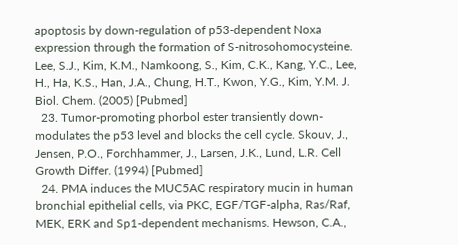apoptosis by down-regulation of p53-dependent Noxa expression through the formation of S-nitrosohomocysteine. Lee, S.J., Kim, K.M., Namkoong, S., Kim, C.K., Kang, Y.C., Lee, H., Ha, K.S., Han, J.A., Chung, H.T., Kwon, Y.G., Kim, Y.M. J. Biol. Chem. (2005) [Pubmed]
  23. Tumor-promoting phorbol ester transiently down-modulates the p53 level and blocks the cell cycle. Skouv, J., Jensen, P.O., Forchhammer, J., Larsen, J.K., Lund, L.R. Cell Growth Differ. (1994) [Pubmed]
  24. PMA induces the MUC5AC respiratory mucin in human bronchial epithelial cells, via PKC, EGF/TGF-alpha, Ras/Raf, MEK, ERK and Sp1-dependent mechanisms. Hewson, C.A.,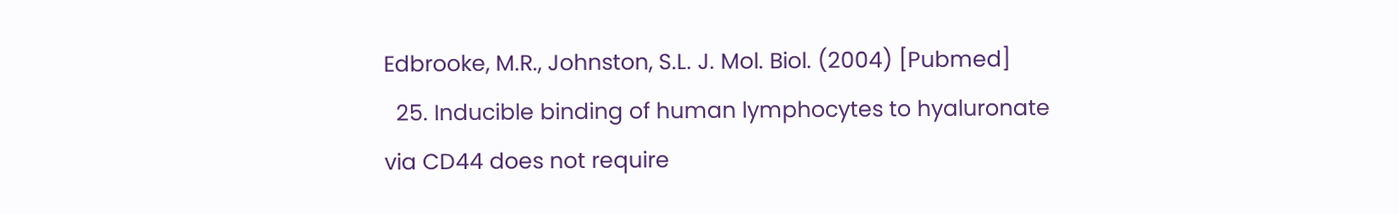Edbrooke, M.R., Johnston, S.L. J. Mol. Biol. (2004) [Pubmed]
  25. Inducible binding of human lymphocytes to hyaluronate via CD44 does not require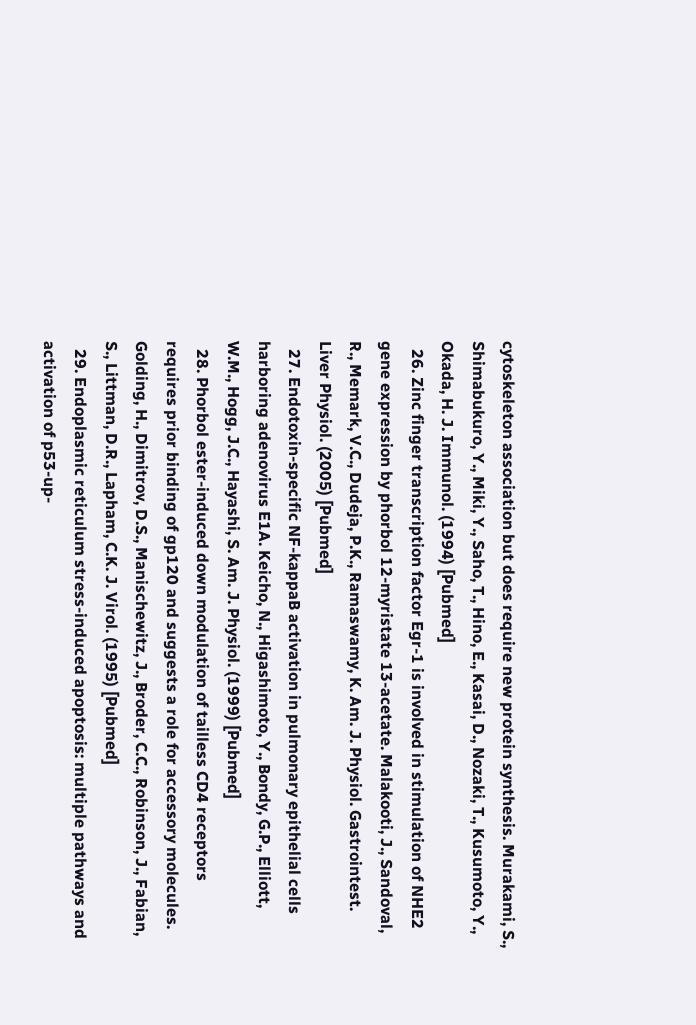cytoskeleton association but does require new protein synthesis. Murakami, S., Shimabukuro, Y., Miki, Y., Saho, T., Hino, E., Kasai, D., Nozaki, T., Kusumoto, Y., Okada, H. J. Immunol. (1994) [Pubmed]
  26. Zinc finger transcription factor Egr-1 is involved in stimulation of NHE2 gene expression by phorbol 12-myristate 13-acetate. Malakooti, J., Sandoval, R., Memark, V.C., Dudeja, P.K., Ramaswamy, K. Am. J. Physiol. Gastrointest. Liver Physiol. (2005) [Pubmed]
  27. Endotoxin-specific NF-kappaB activation in pulmonary epithelial cells harboring adenovirus E1A. Keicho, N., Higashimoto, Y., Bondy, G.P., Elliott, W.M., Hogg, J.C., Hayashi, S. Am. J. Physiol. (1999) [Pubmed]
  28. Phorbol ester-induced down modulation of tailless CD4 receptors requires prior binding of gp120 and suggests a role for accessory molecules. Golding, H., Dimitrov, D.S., Manischewitz, J., Broder, C.C., Robinson, J., Fabian, S., Littman, D.R., Lapham, C.K. J. Virol. (1995) [Pubmed]
  29. Endoplasmic reticulum stress-induced apoptosis: multiple pathways and activation of p53-up-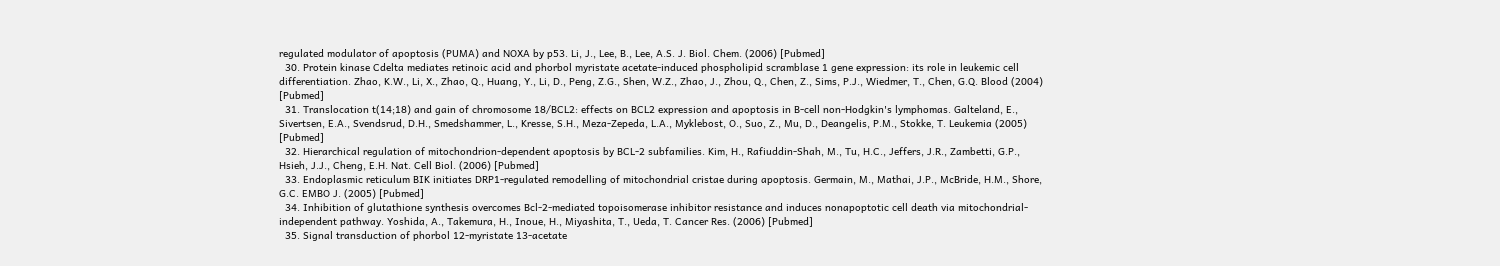regulated modulator of apoptosis (PUMA) and NOXA by p53. Li, J., Lee, B., Lee, A.S. J. Biol. Chem. (2006) [Pubmed]
  30. Protein kinase Cdelta mediates retinoic acid and phorbol myristate acetate-induced phospholipid scramblase 1 gene expression: its role in leukemic cell differentiation. Zhao, K.W., Li, X., Zhao, Q., Huang, Y., Li, D., Peng, Z.G., Shen, W.Z., Zhao, J., Zhou, Q., Chen, Z., Sims, P.J., Wiedmer, T., Chen, G.Q. Blood (2004) [Pubmed]
  31. Translocation t(14;18) and gain of chromosome 18/BCL2: effects on BCL2 expression and apoptosis in B-cell non-Hodgkin's lymphomas. Galteland, E., Sivertsen, E.A., Svendsrud, D.H., Smedshammer, L., Kresse, S.H., Meza-Zepeda, L.A., Myklebost, O., Suo, Z., Mu, D., Deangelis, P.M., Stokke, T. Leukemia (2005) [Pubmed]
  32. Hierarchical regulation of mitochondrion-dependent apoptosis by BCL-2 subfamilies. Kim, H., Rafiuddin-Shah, M., Tu, H.C., Jeffers, J.R., Zambetti, G.P., Hsieh, J.J., Cheng, E.H. Nat. Cell Biol. (2006) [Pubmed]
  33. Endoplasmic reticulum BIK initiates DRP1-regulated remodelling of mitochondrial cristae during apoptosis. Germain, M., Mathai, J.P., McBride, H.M., Shore, G.C. EMBO J. (2005) [Pubmed]
  34. Inhibition of glutathione synthesis overcomes Bcl-2-mediated topoisomerase inhibitor resistance and induces nonapoptotic cell death via mitochondrial-independent pathway. Yoshida, A., Takemura, H., Inoue, H., Miyashita, T., Ueda, T. Cancer Res. (2006) [Pubmed]
  35. Signal transduction of phorbol 12-myristate 13-acetate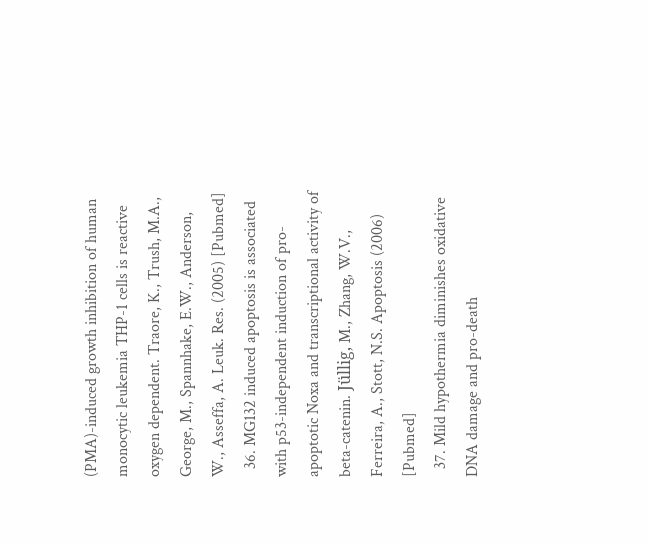(PMA)-induced growth inhibition of human monocytic leukemia THP-1 cells is reactive oxygen dependent. Traore, K., Trush, M.A., George, M., Spannhake, E.W., Anderson, W., Asseffa, A. Leuk. Res. (2005) [Pubmed]
  36. MG132 induced apoptosis is associated with p53-independent induction of pro-apoptotic Noxa and transcriptional activity of beta-catenin. Jüllig, M., Zhang, W.V., Ferreira, A., Stott, N.S. Apoptosis (2006) [Pubmed]
  37. Mild hypothermia diminishes oxidative DNA damage and pro-death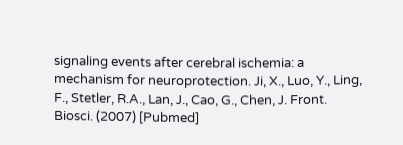signaling events after cerebral ischemia: a mechanism for neuroprotection. Ji, X., Luo, Y., Ling, F., Stetler, R.A., Lan, J., Cao, G., Chen, J. Front. Biosci. (2007) [Pubmed]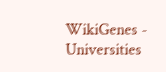WikiGenes - Universities